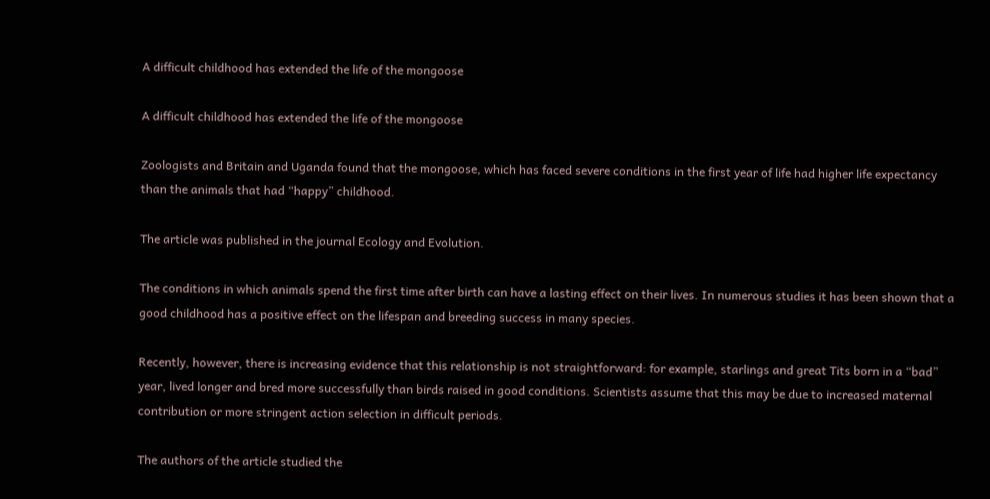A difficult childhood has extended the life of the mongoose

A difficult childhood has extended the life of the mongoose

Zoologists and Britain and Uganda found that the mongoose, which has faced severe conditions in the first year of life had higher life expectancy than the animals that had “happy” childhood.

The article was published in the journal Ecology and Evolution.

The conditions in which animals spend the first time after birth can have a lasting effect on their lives. In numerous studies it has been shown that a good childhood has a positive effect on the lifespan and breeding success in many species.

Recently, however, there is increasing evidence that this relationship is not straightforward: for example, starlings and great Tits born in a “bad” year, lived longer and bred more successfully than birds raised in good conditions. Scientists assume that this may be due to increased maternal contribution or more stringent action selection in difficult periods.

The authors of the article studied the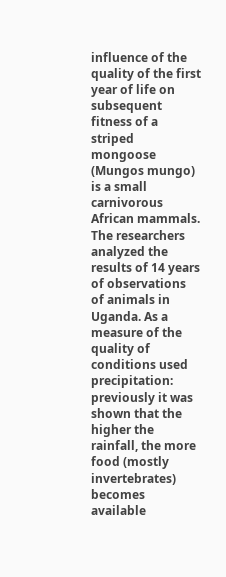influence of the quality of the first year of life on subsequent fitness of a striped mongoose (Mungos mungo) is a small carnivorous African mammals. The researchers analyzed the results of 14 years of observations of animals in Uganda. As a measure of the quality of conditions used precipitation: previously it was shown that the higher the rainfall, the more food (mostly invertebrates) becomes available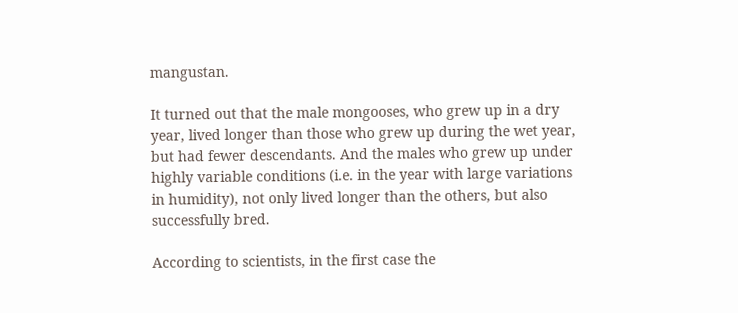mangustan.

It turned out that the male mongooses, who grew up in a dry year, lived longer than those who grew up during the wet year, but had fewer descendants. And the males who grew up under highly variable conditions (i.e. in the year with large variations in humidity), not only lived longer than the others, but also successfully bred.

According to scientists, in the first case the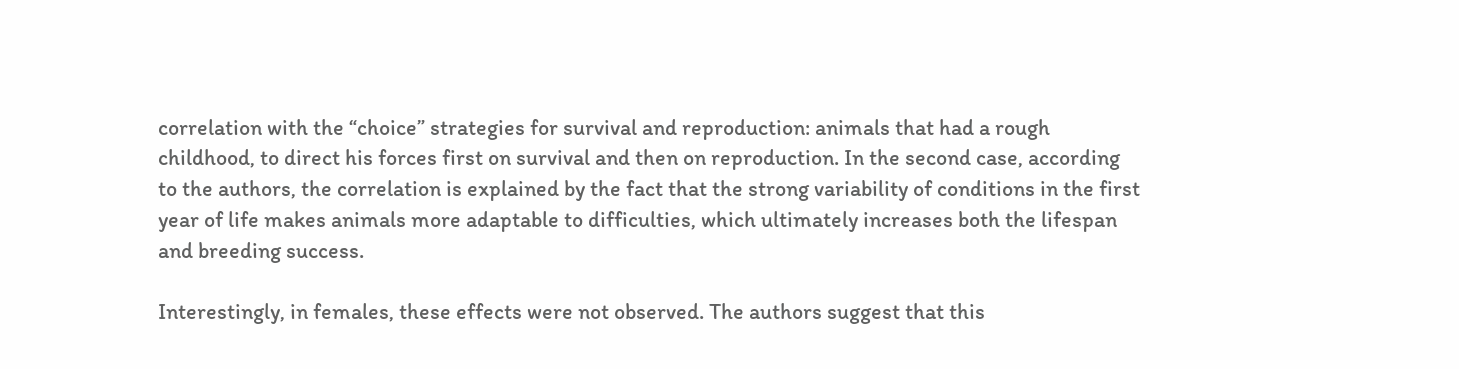correlation with the “choice” strategies for survival and reproduction: animals that had a rough childhood, to direct his forces first on survival and then on reproduction. In the second case, according to the authors, the correlation is explained by the fact that the strong variability of conditions in the first year of life makes animals more adaptable to difficulties, which ultimately increases both the lifespan and breeding success.

Interestingly, in females, these effects were not observed. The authors suggest that this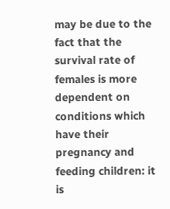may be due to the fact that the survival rate of females is more dependent on conditions which have their pregnancy and feeding children: it is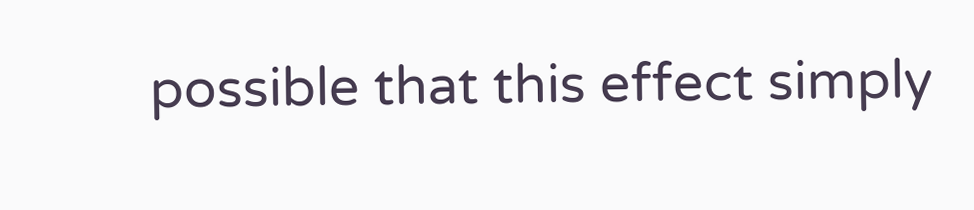possible that this effect simply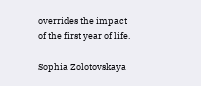overrides the impact of the first year of life.

Sophia Zolotovskaya